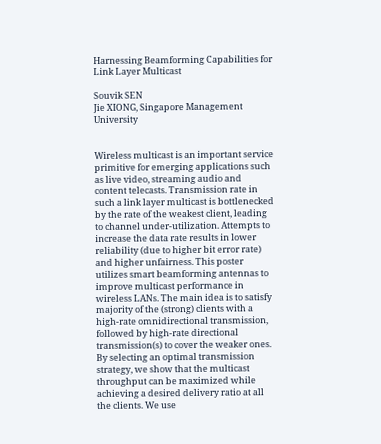Harnessing Beamforming Capabilities for Link Layer Multicast

Souvik SEN
Jie XIONG, Singapore Management University


Wireless multicast is an important service primitive for emerging applications such as live video, streaming audio and content telecasts. Transmission rate in such a link layer multicast is bottlenecked by the rate of the weakest client, leading to channel under-utilization. Attempts to increase the data rate results in lower reliability (due to higher bit error rate) and higher unfairness. This poster utilizes smart beamforming antennas to improve multicast performance in wireless LANs. The main idea is to satisfy majority of the (strong) clients with a high-rate omnidirectional transmission, followed by high-rate directional transmission(s) to cover the weaker ones. By selecting an optimal transmission strategy, we show that the multicast throughput can be maximized while achieving a desired delivery ratio at all the clients. We use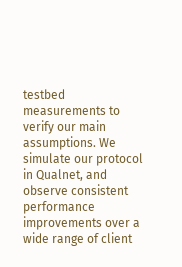testbed measurements to verify our main assumptions. We simulate our protocol in Qualnet, and observe consistent performance improvements over a wide range of client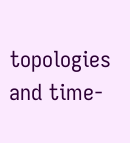topologies and time-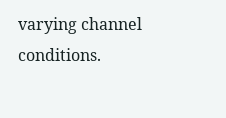varying channel conditions.